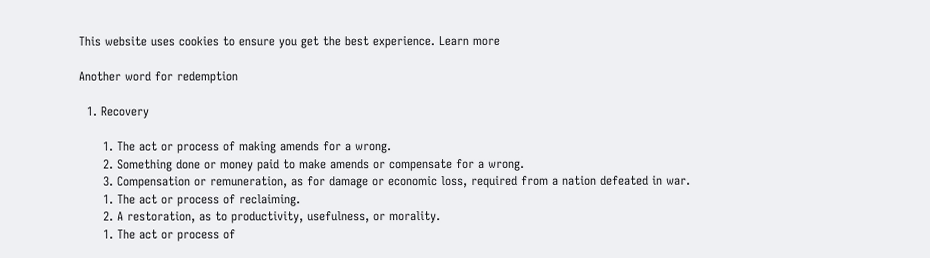This website uses cookies to ensure you get the best experience. Learn more

Another word for redemption

  1. Recovery

      1. The act or process of making amends for a wrong.
      2. Something done or money paid to make amends or compensate for a wrong.
      3. Compensation or remuneration, as for damage or economic loss, required from a nation defeated in war.
      1. The act or process of reclaiming.
      2. A restoration, as to productivity, usefulness, or morality.
      1. The act or process of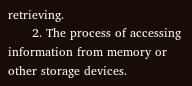retrieving.
      2. The process of accessing information from memory or other storage devices.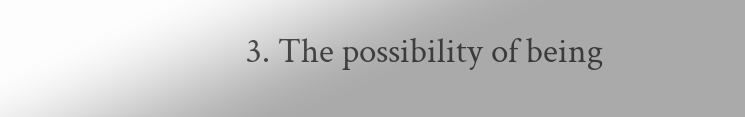3. The possibility of being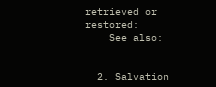retrieved or restored:
    See also:


  2. Salvation